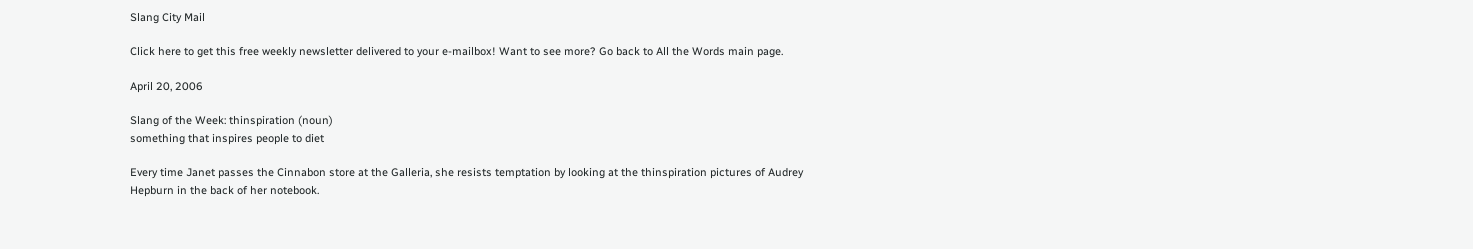Slang City Mail

Click here to get this free weekly newsletter delivered to your e-mailbox! Want to see more? Go back to All the Words main page.

April 20, 2006

Slang of the Week: thinspiration (noun)
something that inspires people to diet

Every time Janet passes the Cinnabon store at the Galleria, she resists temptation by looking at the thinspiration pictures of Audrey Hepburn in the back of her notebook.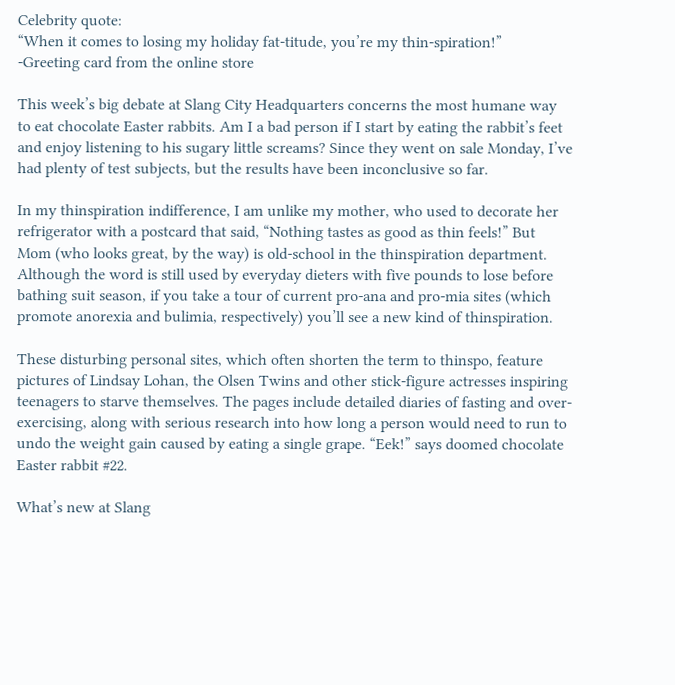Celebrity quote:
“When it comes to losing my holiday fat-titude, you’re my thin-spiration!”
-Greeting card from the online store

This week’s big debate at Slang City Headquarters concerns the most humane way to eat chocolate Easter rabbits. Am I a bad person if I start by eating the rabbit’s feet and enjoy listening to his sugary little screams? Since they went on sale Monday, I’ve had plenty of test subjects, but the results have been inconclusive so far.

In my thinspiration indifference, I am unlike my mother, who used to decorate her refrigerator with a postcard that said, “Nothing tastes as good as thin feels!” But Mom (who looks great, by the way) is old-school in the thinspiration department. Although the word is still used by everyday dieters with five pounds to lose before bathing suit season, if you take a tour of current pro-ana and pro-mia sites (which promote anorexia and bulimia, respectively) you’ll see a new kind of thinspiration.

These disturbing personal sites, which often shorten the term to thinspo, feature pictures of Lindsay Lohan, the Olsen Twins and other stick-figure actresses inspiring teenagers to starve themselves. The pages include detailed diaries of fasting and over-exercising, along with serious research into how long a person would need to run to undo the weight gain caused by eating a single grape. “Eek!” says doomed chocolate Easter rabbit #22.

What’s new at Slang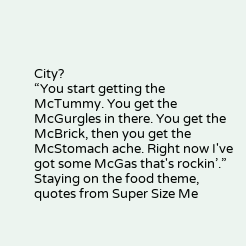City?
“You start getting the McTummy. You get the McGurgles in there. You get the McBrick, then you get the McStomach ache. Right now I've got some McGas that's rockin’.” Staying on the food theme, quotes from Super Size Me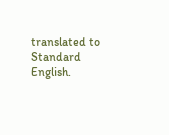translated to Standard English.